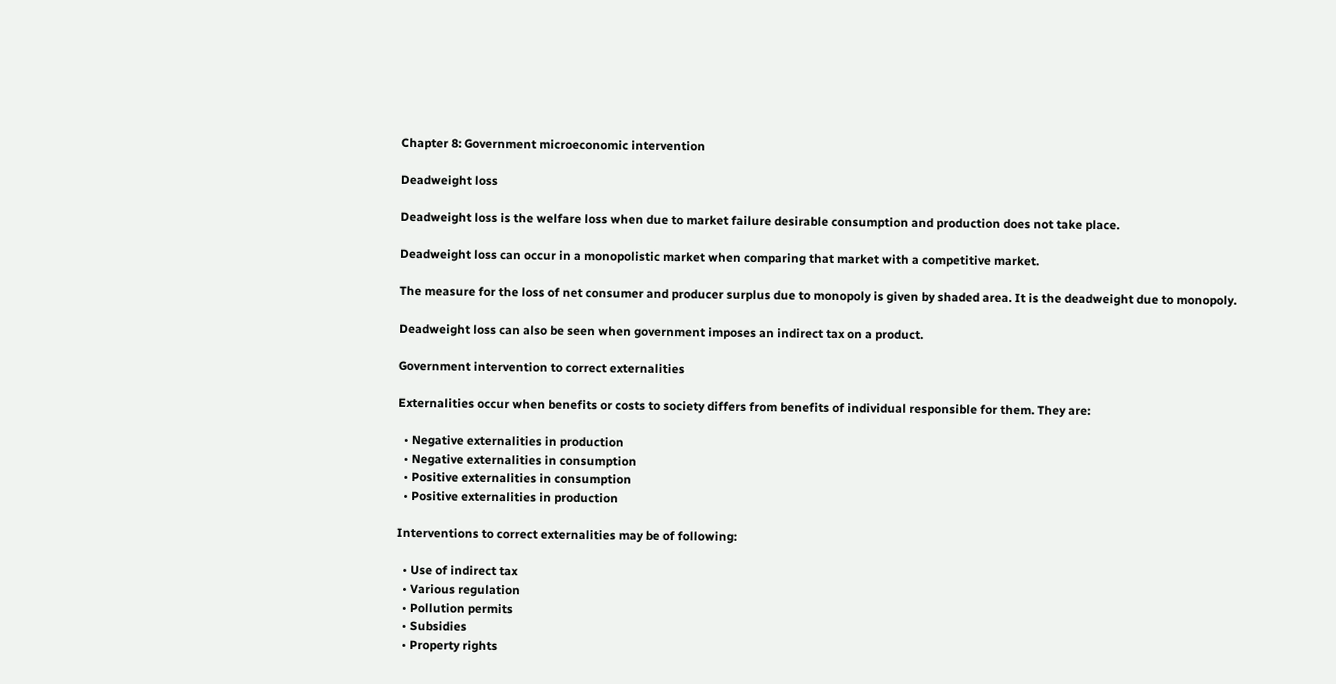Chapter 8: Government microeconomic intervention

Deadweight loss

Deadweight loss is the welfare loss when due to market failure desirable consumption and production does not take place.

Deadweight loss can occur in a monopolistic market when comparing that market with a competitive market.

The measure for the loss of net consumer and producer surplus due to monopoly is given by shaded area. It is the deadweight due to monopoly.

Deadweight loss can also be seen when government imposes an indirect tax on a product.

Government intervention to correct externalities

Externalities occur when benefits or costs to society differs from benefits of individual responsible for them. They are:

  • Negative externalities in production
  • Negative externalities in consumption
  • Positive externalities in consumption
  • Positive externalities in production

Interventions to correct externalities may be of following:

  • Use of indirect tax
  • Various regulation
  • Pollution permits
  • Subsidies
  • Property rights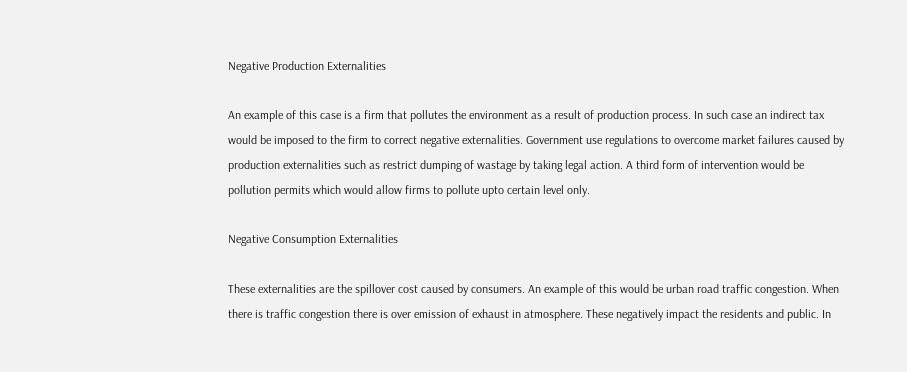Negative Production Externalities

An example of this case is a firm that pollutes the environment as a result of production process. In such case an indirect tax would be imposed to the firm to correct negative externalities. Government use regulations to overcome market failures caused by production externalities such as restrict dumping of wastage by taking legal action. A third form of intervention would be pollution permits which would allow firms to pollute upto certain level only.

Negative Consumption Externalities

These externalities are the spillover cost caused by consumers. An example of this would be urban road traffic congestion. When there is traffic congestion there is over emission of exhaust in atmosphere. These negatively impact the residents and public. In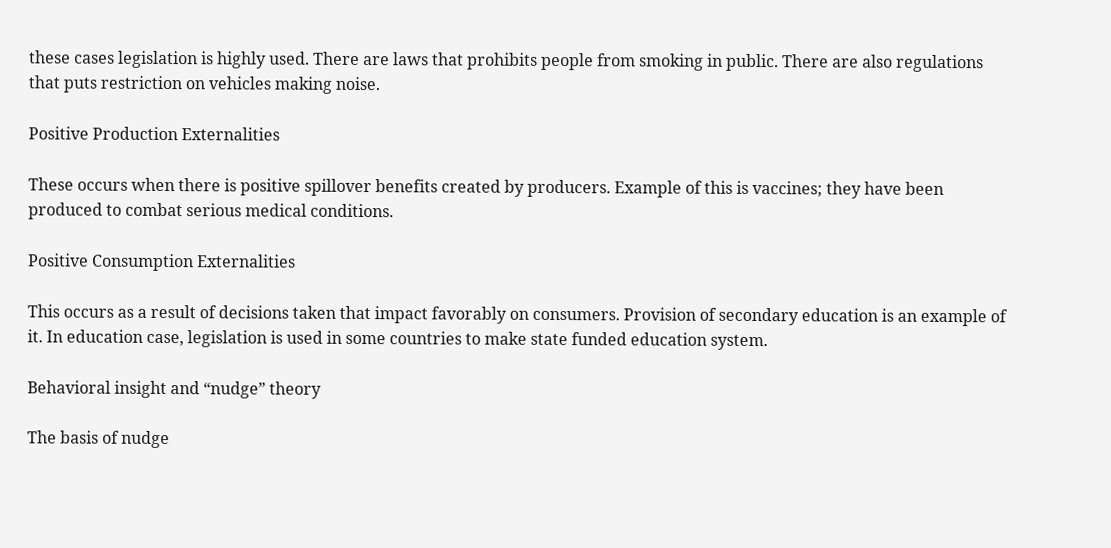these cases legislation is highly used. There are laws that prohibits people from smoking in public. There are also regulations that puts restriction on vehicles making noise.

Positive Production Externalities

These occurs when there is positive spillover benefits created by producers. Example of this is vaccines; they have been produced to combat serious medical conditions.

Positive Consumption Externalities

This occurs as a result of decisions taken that impact favorably on consumers. Provision of secondary education is an example of it. In education case, legislation is used in some countries to make state funded education system.

Behavioral insight and “nudge” theory

The basis of nudge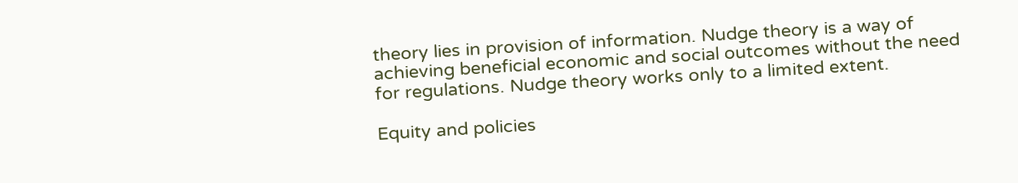theory lies in provision of information. Nudge theory is a way of achieving beneficial economic and social outcomes without the need for regulations. Nudge theory works only to a limited extent.

Equity and policies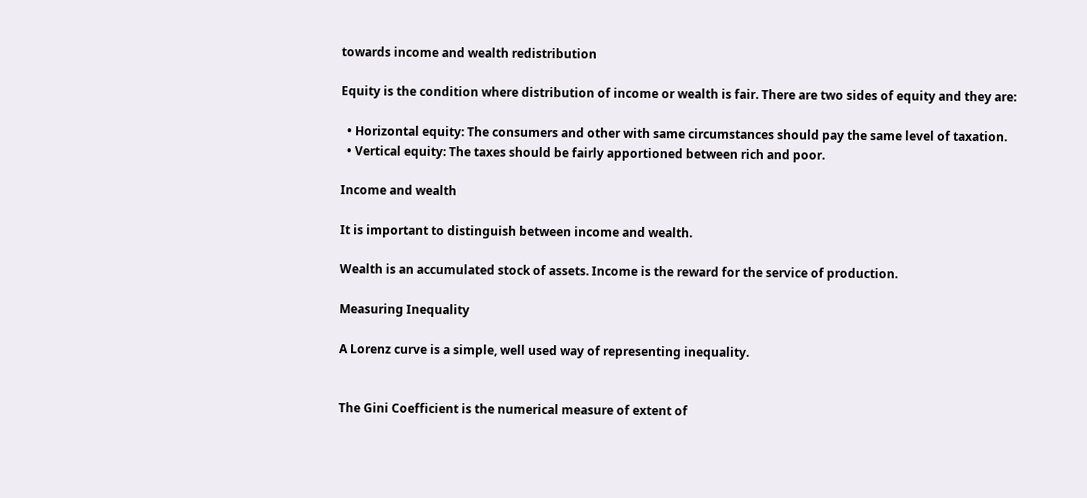towards income and wealth redistribution

Equity is the condition where distribution of income or wealth is fair. There are two sides of equity and they are:

  • Horizontal equity: The consumers and other with same circumstances should pay the same level of taxation.
  • Vertical equity: The taxes should be fairly apportioned between rich and poor.

Income and wealth

It is important to distinguish between income and wealth.

Wealth is an accumulated stock of assets. Income is the reward for the service of production.

Measuring Inequality

A Lorenz curve is a simple, well used way of representing inequality.


The Gini Coefficient is the numerical measure of extent of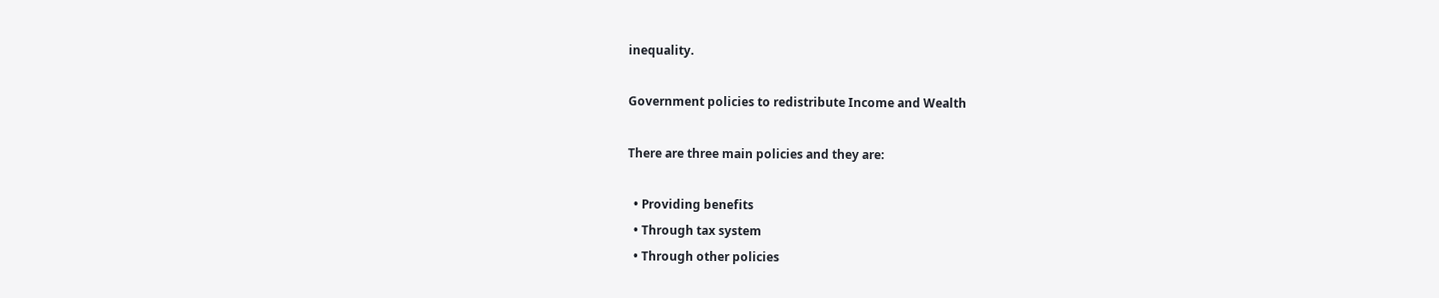inequality.

Government policies to redistribute Income and Wealth

There are three main policies and they are:

  • Providing benefits
  • Through tax system
  • Through other policies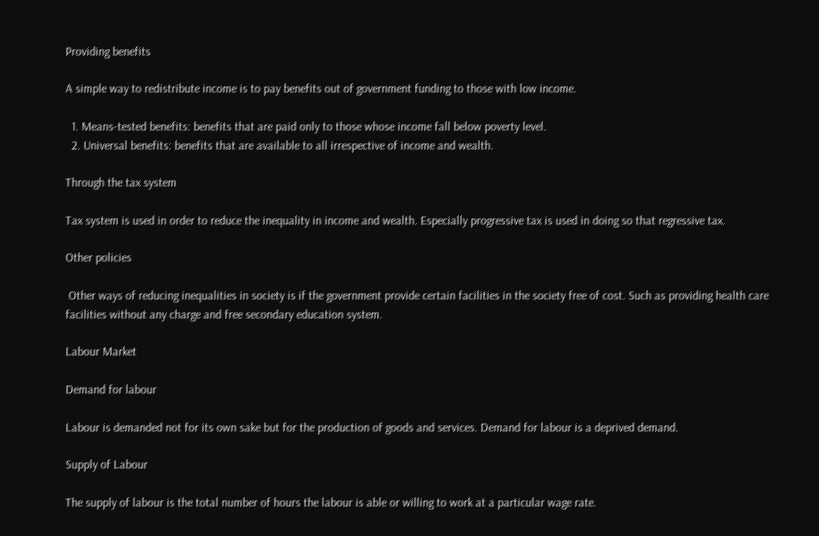Providing benefits

A simple way to redistribute income is to pay benefits out of government funding to those with low income.

  1. Means-tested benefits: benefits that are paid only to those whose income fall below poverty level.
  2. Universal benefits: benefits that are available to all irrespective of income and wealth.

Through the tax system

Tax system is used in order to reduce the inequality in income and wealth. Especially progressive tax is used in doing so that regressive tax.

Other policies

 Other ways of reducing inequalities in society is if the government provide certain facilities in the society free of cost. Such as providing health care facilities without any charge and free secondary education system.

Labour Market

Demand for labour

Labour is demanded not for its own sake but for the production of goods and services. Demand for labour is a deprived demand.

Supply of Labour

The supply of labour is the total number of hours the labour is able or willing to work at a particular wage rate.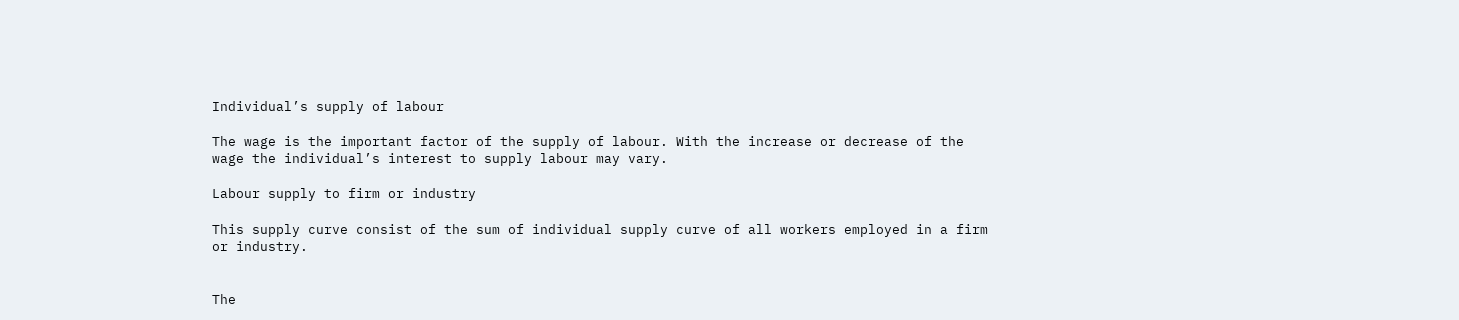Individual’s supply of labour

The wage is the important factor of the supply of labour. With the increase or decrease of the wage the individual’s interest to supply labour may vary.

Labour supply to firm or industry

This supply curve consist of the sum of individual supply curve of all workers employed in a firm or industry.


The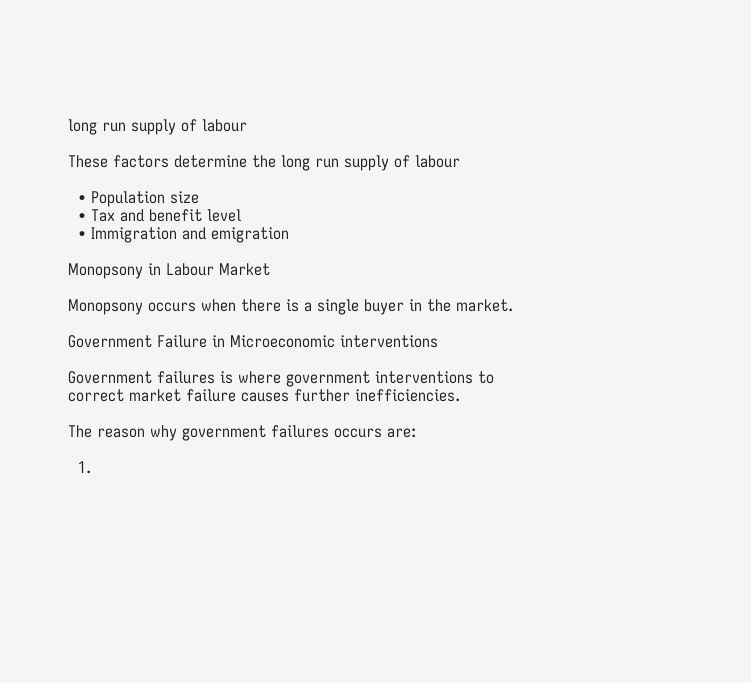long run supply of labour

These factors determine the long run supply of labour

  • Population size
  • Tax and benefit level
  • Immigration and emigration

Monopsony in Labour Market

Monopsony occurs when there is a single buyer in the market.

Government Failure in Microeconomic interventions

Government failures is where government interventions to correct market failure causes further inefficiencies.

The reason why government failures occurs are:

  1.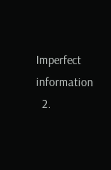Imperfect information
  2.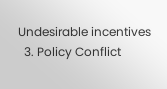Undesirable incentives
  3. Policy Conflict